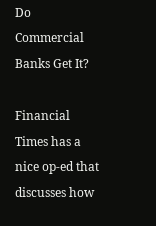Do Commercial Banks Get It?

Financial Times has a nice op-ed that discusses how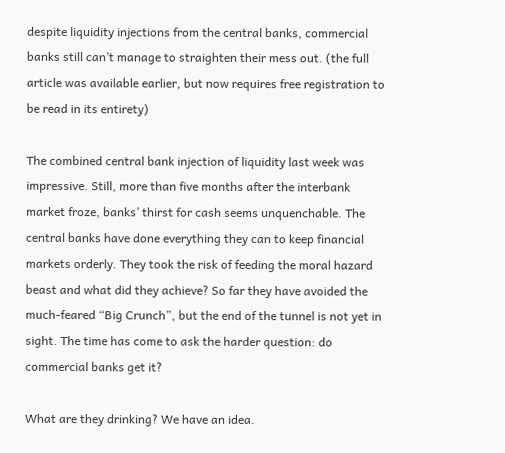despite liquidity injections from the central banks, commercial banks still can’t manage to straighten their mess out. (the full article was available earlier, but now requires free registration to be read in its entirety)

The combined central bank injection of liquidity last week was impressive. Still, more than five months after the interbank market froze, banks’ thirst for cash seems unquenchable. The central banks have done everything they can to keep financial markets orderly. They took the risk of feeding the moral hazard beast and what did they achieve? So far they have avoided the much-feared “Big Crunch”, but the end of the tunnel is not yet in sight. The time has come to ask the harder question: do commercial banks get it?

What are they drinking? We have an idea.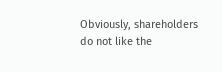Obviously, shareholders do not like the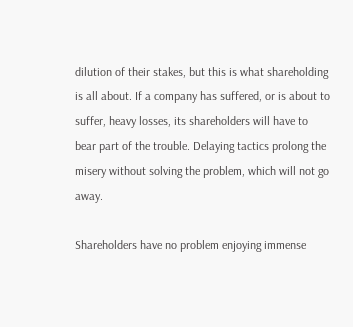dilution of their stakes, but this is what shareholding is all about. If a company has suffered, or is about to suffer, heavy losses, its shareholders will have to bear part of the trouble. Delaying tactics prolong the misery without solving the problem, which will not go away.

Shareholders have no problem enjoying immense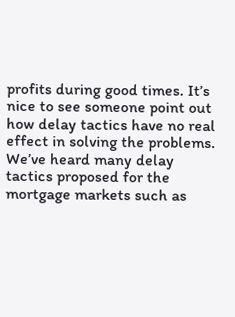profits during good times. It’s nice to see someone point out how delay tactics have no real effect in solving the problems. We’ve heard many delay tactics proposed for the mortgage markets such as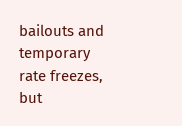bailouts and temporary rate freezes, but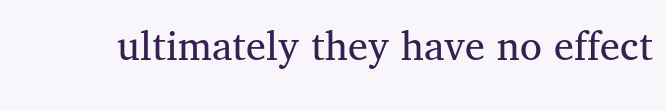ultimately they have no effect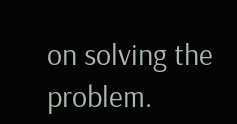on solving the problem.